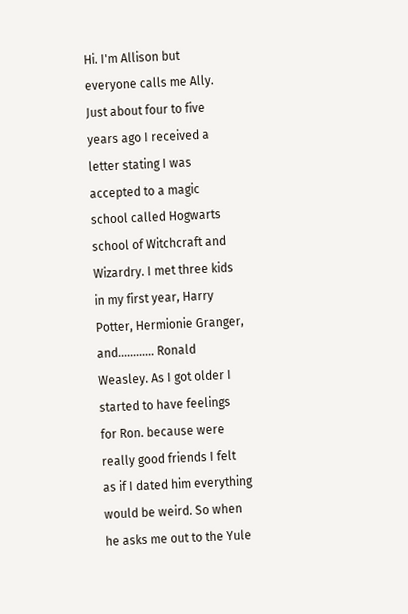Hi. I'm Allison but everyone calls me Ally. Just about four to five years ago I received a letter stating I was accepted to a magic school called Hogwarts school of Witchcraft and Wizardry. I met three kids in my first year, Harry Potter, Hermionie Granger, and............ Ronald Weasley. As I got older I started to have feelings for Ron. because were really good friends I felt as if I dated him everything would be weird. So when he asks me out to the Yule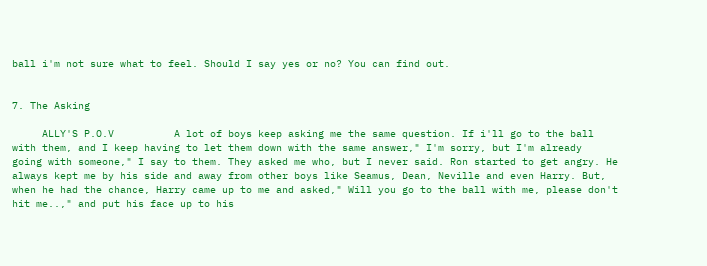ball i'm not sure what to feel. Should I say yes or no? You can find out.


7. The Asking

     ALLY'S P.O.V          A lot of boys keep asking me the same question. If i'll go to the ball with them, and I keep having to let them down with the same answer," I'm sorry, but I'm already  going with someone," I say to them. They asked me who, but I never said. Ron started to get angry. He always kept me by his side and away from other boys like Seamus, Dean, Neville and even Harry. But, when he had the chance, Harry came up to me and asked," Will you go to the ball with me, please don't hit me..," and put his face up to his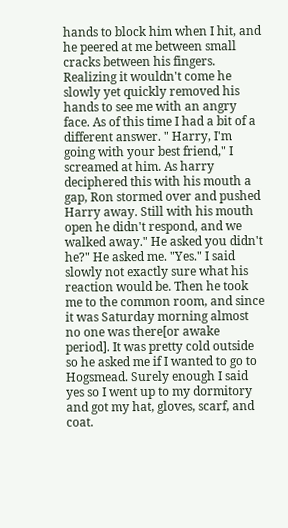hands to block him when I hit, and he peered at me between small cracks between his fingers. Realizing it wouldn't come he slowly yet quickly removed his hands to see me with an angry face. As of this time I had a bit of a different answer. " Harry, I'm going with your best friend," I screamed at him. As harry deciphered this with his mouth a gap, Ron stormed over and pushed Harry away. Still with his mouth open he didn't respond, and we walked away." He asked you didn't he?" He asked me. "Yes." I said slowly not exactly sure what his reaction would be. Then he took me to the common room, and since it was Saturday morning almost no one was there[or awake period]. It was pretty cold outside so he asked me if I wanted to go to Hogsmead. Surely enough I said yes so I went up to my dormitory and got my hat, gloves, scarf, and coat.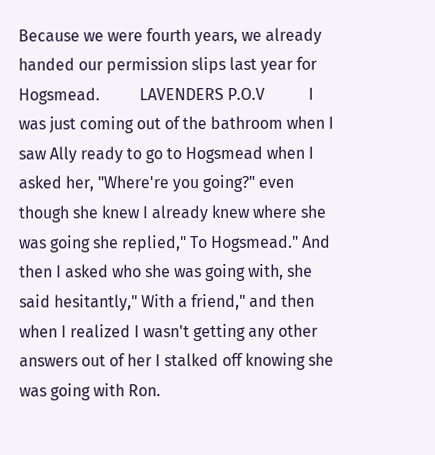Because we were fourth years, we already handed our permission slips last year for Hogsmead.          LAVENDERS P.O.V           I was just coming out of the bathroom when I saw Ally ready to go to Hogsmead when I asked her, "Where're you going?" even though she knew I already knew where she was going she replied," To Hogsmead." And then I asked who she was going with, she said hesitantly," With a friend," and then when I realized I wasn't getting any other answers out of her I stalked off knowing she was going with Ron.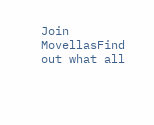Join MovellasFind out what all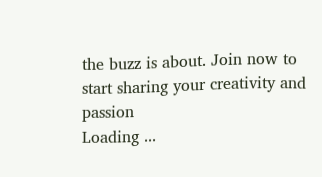the buzz is about. Join now to start sharing your creativity and passion
Loading ...